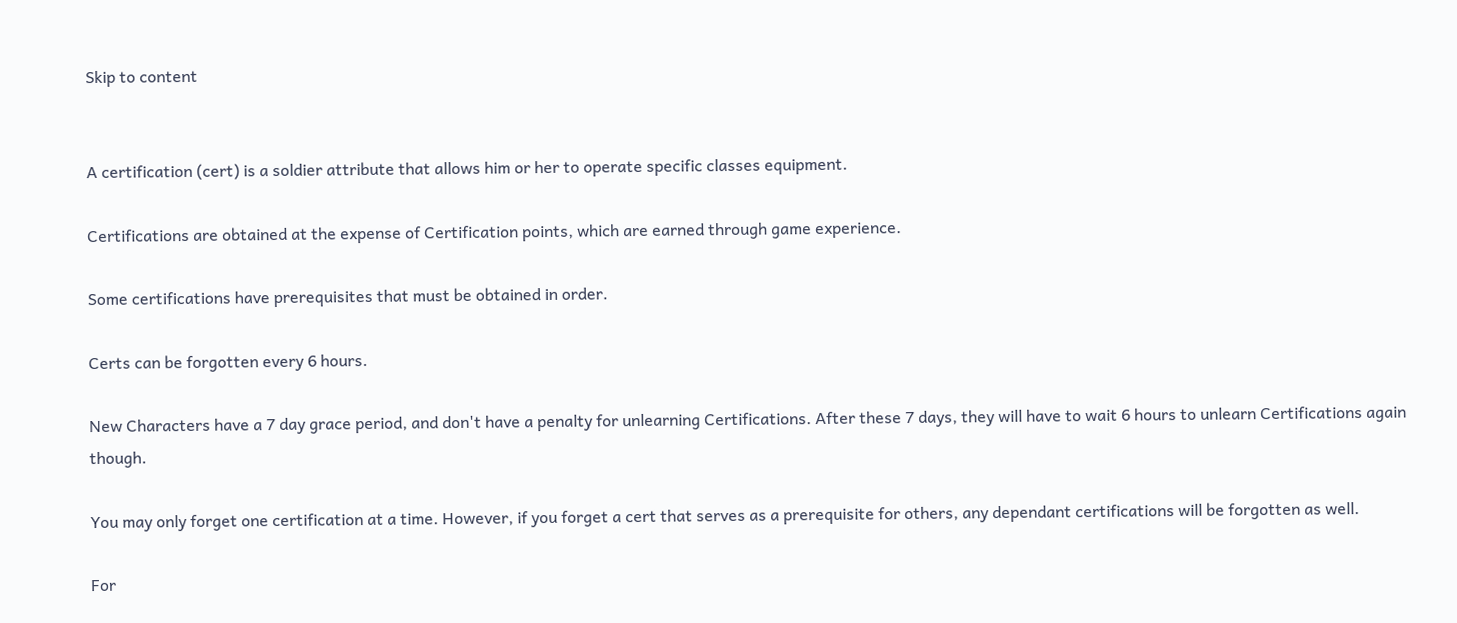Skip to content


A certification (cert) is a soldier attribute that allows him or her to operate specific classes equipment.

Certifications are obtained at the expense of Certification points, which are earned through game experience.

Some certifications have prerequisites that must be obtained in order.

Certs can be forgotten every 6 hours.

New Characters have a 7 day grace period, and don't have a penalty for unlearning Certifications. After these 7 days, they will have to wait 6 hours to unlearn Certifications again though.

You may only forget one certification at a time. However, if you forget a cert that serves as a prerequisite for others, any dependant certifications will be forgotten as well.

For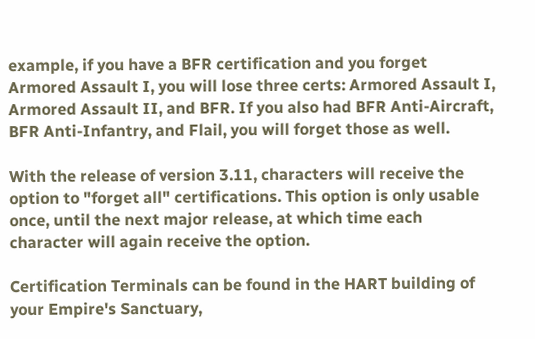example, if you have a BFR certification and you forget Armored Assault I, you will lose three certs: Armored Assault I, Armored Assault II, and BFR. If you also had BFR Anti-Aircraft, BFR Anti-Infantry, and Flail, you will forget those as well.

With the release of version 3.11, characters will receive the option to "forget all" certifications. This option is only usable once, until the next major release, at which time each character will again receive the option.

Certification Terminals can be found in the HART building of your Empire's Sanctuary,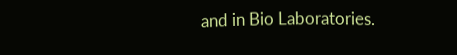and in Bio Laboratories.